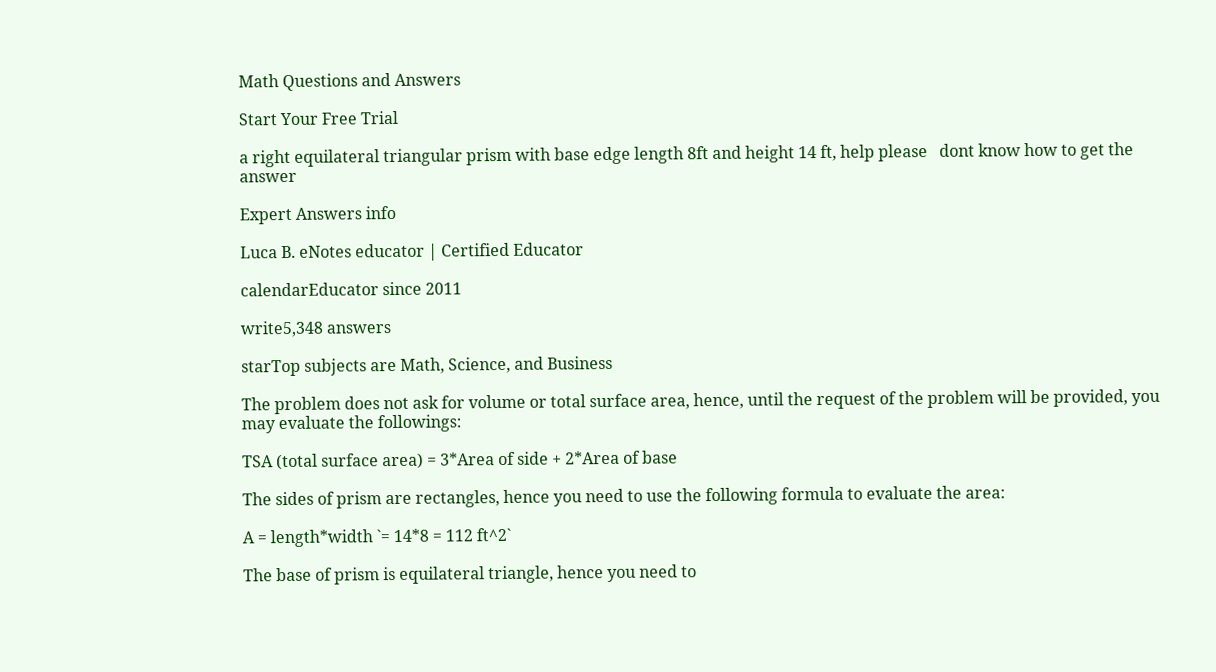Math Questions and Answers

Start Your Free Trial

a right equilateral triangular prism with base edge length 8ft and height 14 ft, help please   dont know how to get the answer

Expert Answers info

Luca B. eNotes educator | Certified Educator

calendarEducator since 2011

write5,348 answers

starTop subjects are Math, Science, and Business

The problem does not ask for volume or total surface area, hence, until the request of the problem will be provided, you may evaluate the followings:

TSA (total surface area) = 3*Area of side + 2*Area of base

The sides of prism are rectangles, hence you need to use the following formula to evaluate the area:

A = length*width `= 14*8 = 112 ft^2`

The base of prism is equilateral triangle, hence you need to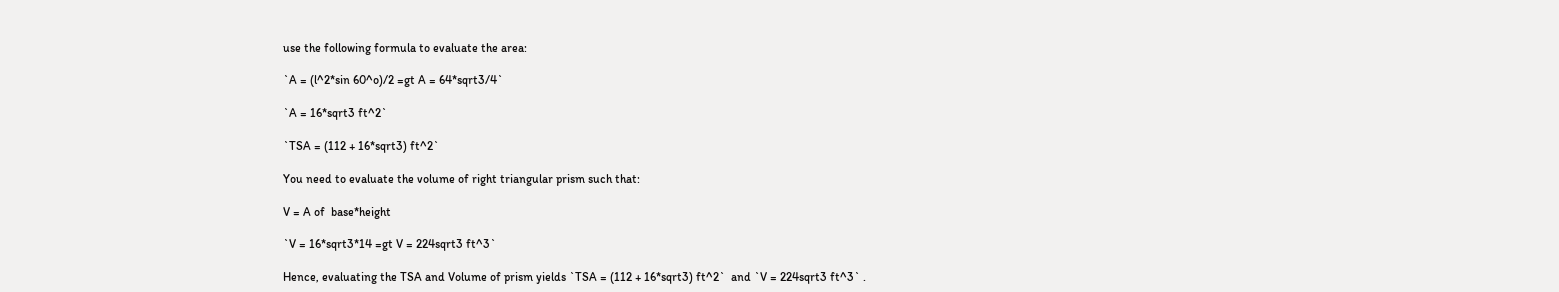use the following formula to evaluate the area:

`A = (l^2*sin 60^o)/2 =gt A = 64*sqrt3/4`

`A = 16*sqrt3 ft^2`

`TSA = (112 + 16*sqrt3) ft^2`

You need to evaluate the volume of right triangular prism such that:

V = A of  base*height

`V = 16*sqrt3*14 =gt V = 224sqrt3 ft^3`

Hence, evaluating the TSA and Volume of prism yields `TSA = (112 + 16*sqrt3) ft^2`  and `V = 224sqrt3 ft^3` .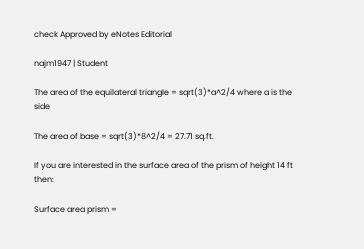check Approved by eNotes Editorial

najm1947 | Student

The area of the equilateral triangle = sqrt(3)*a^2/4 where a is the side

The area of base = sqrt(3)*8^2/4 = 27.71 sq.ft.

If you are interested in the surface area of the prism of height 14 ft then:

Surface area prism =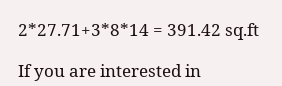2*27.71+3*8*14 = 391.42 sq.ft

If you are interested in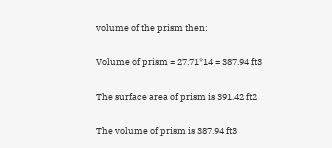volume of the prism then:

Volume of prism = 27.71*14 = 387.94 ft3

The surface area of prism is 391.42 ft2

The volume of prism is 387.94 ft3